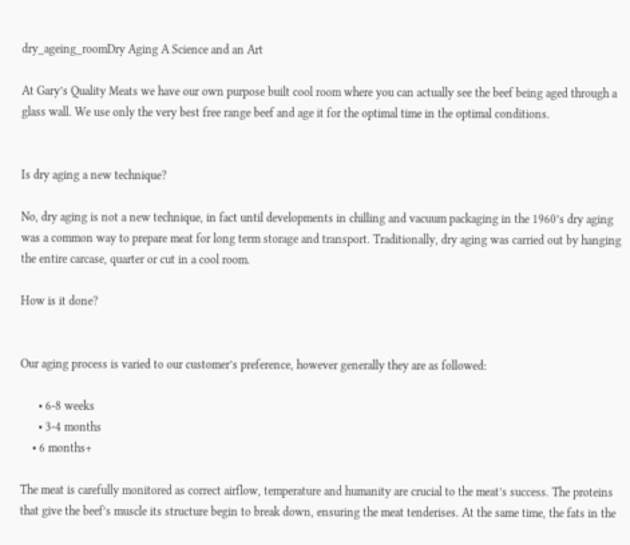dry_ageing_roomDry Aging A Science and an Art

At Gary’s Quality Meats we have our own purpose built cool room where you can actually see the beef being aged through a glass wall. We use only the very best free range beef and age it for the optimal time in the optimal conditions.


Is dry aging a new technique?

No, dry aging is not a new technique, in fact until developments in chilling and vacuum packaging in the 1960’s dry aging was a common way to prepare meat for long term storage and transport. Traditionally, dry aging was carried out by hanging the entire carcase, quarter or cut in a cool room.

How is it done?


Our aging process is varied to our customer’s preference, however generally they are as followed:

      • 6-8 weeks
      • 3-4 months
    • 6 months+

The meat is carefully monitored as correct airflow, temperature and humanity are crucial to the meat’s success. The proteins that give the beef’s muscle its structure begin to break down, ensuring the meat tenderises. At the same time, the fats in the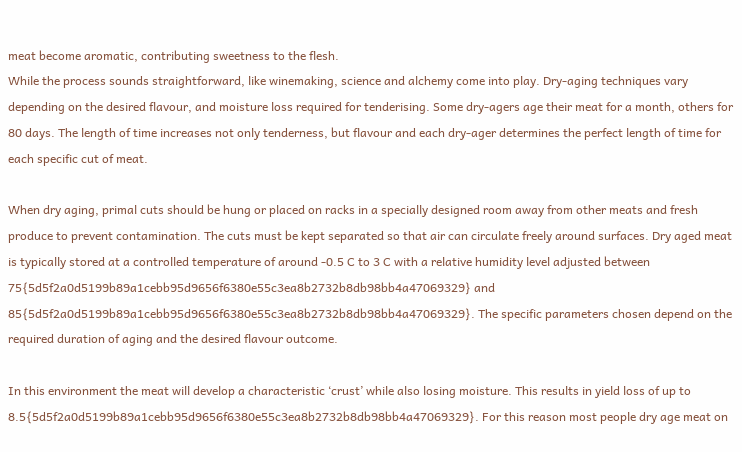meat become aromatic, contributing sweetness to the flesh.
While the process sounds straightforward, like winemaking, science and alchemy come into play. Dry-aging techniques vary depending on the desired flavour, and moisture loss required for tenderising. Some dry-agers age their meat for a month, others for 80 days. The length of time increases not only tenderness, but flavour and each dry-ager determines the perfect length of time for each specific cut of meat.

When dry aging, primal cuts should be hung or placed on racks in a specially designed room away from other meats and fresh produce to prevent contamination. The cuts must be kept separated so that air can circulate freely around surfaces. Dry aged meat is typically stored at a controlled temperature of around -0.5 C to 3 C with a relative humidity level adjusted between 75{5d5f2a0d5199b89a1cebb95d9656f6380e55c3ea8b2732b8db98bb4a47069329} and 85{5d5f2a0d5199b89a1cebb95d9656f6380e55c3ea8b2732b8db98bb4a47069329}. The specific parameters chosen depend on the required duration of aging and the desired flavour outcome.

In this environment the meat will develop a characteristic ‘crust’ while also losing moisture. This results in yield loss of up to 8.5{5d5f2a0d5199b89a1cebb95d9656f6380e55c3ea8b2732b8db98bb4a47069329}. For this reason most people dry age meat on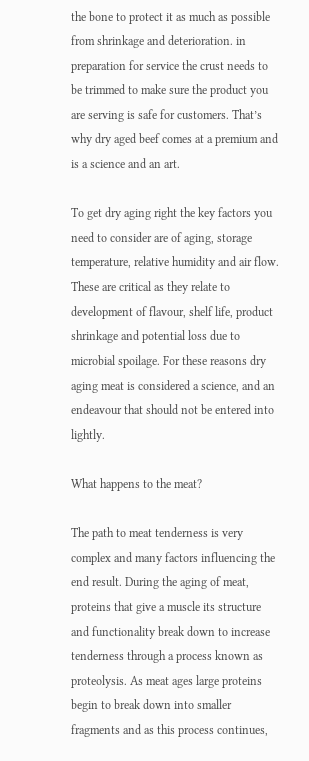the bone to protect it as much as possible from shrinkage and deterioration. in preparation for service the crust needs to be trimmed to make sure the product you are serving is safe for customers. That’s why dry aged beef comes at a premium and is a science and an art.

To get dry aging right the key factors you need to consider are of aging, storage temperature, relative humidity and air flow. These are critical as they relate to development of flavour, shelf life, product shrinkage and potential loss due to microbial spoilage. For these reasons dry aging meat is considered a science, and an endeavour that should not be entered into lightly.

What happens to the meat?

The path to meat tenderness is very complex and many factors influencing the end result. During the aging of meat, proteins that give a muscle its structure and functionality break down to increase tenderness through a process known as proteolysis. As meat ages large proteins begin to break down into smaller fragments and as this process continues,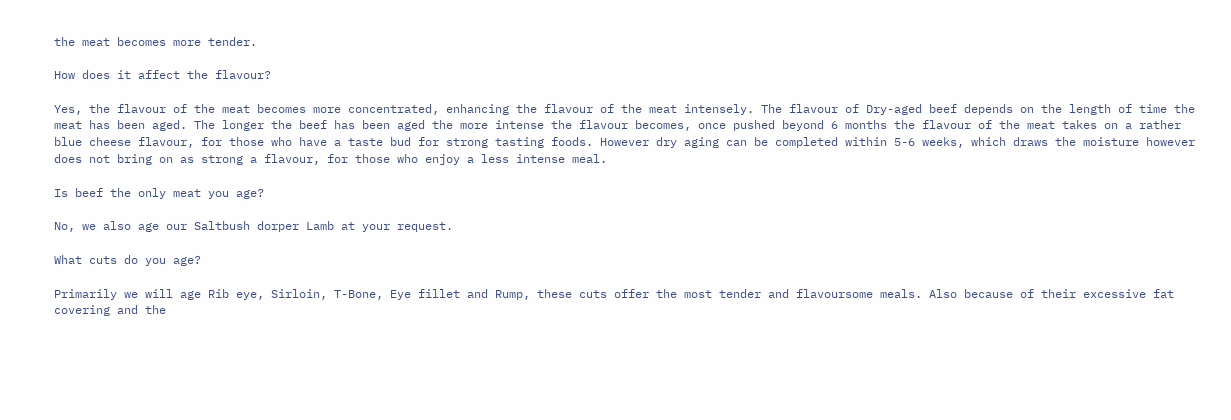the meat becomes more tender.

How does it affect the flavour?

Yes, the flavour of the meat becomes more concentrated, enhancing the flavour of the meat intensely. The flavour of Dry-aged beef depends on the length of time the meat has been aged. The longer the beef has been aged the more intense the flavour becomes, once pushed beyond 6 months the flavour of the meat takes on a rather blue cheese flavour, for those who have a taste bud for strong tasting foods. However dry aging can be completed within 5-6 weeks, which draws the moisture however does not bring on as strong a flavour, for those who enjoy a less intense meal.

Is beef the only meat you age?

No, we also age our Saltbush dorper Lamb at your request.

What cuts do you age?

Primarily we will age Rib eye, Sirloin, T-Bone, Eye fillet and Rump, these cuts offer the most tender and flavoursome meals. Also because of their excessive fat covering and the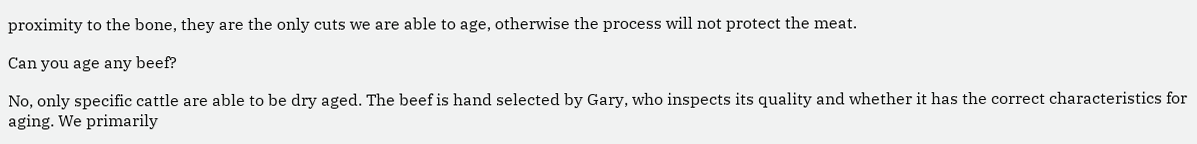proximity to the bone, they are the only cuts we are able to age, otherwise the process will not protect the meat.

Can you age any beef?

No, only specific cattle are able to be dry aged. The beef is hand selected by Gary, who inspects its quality and whether it has the correct characteristics for aging. We primarily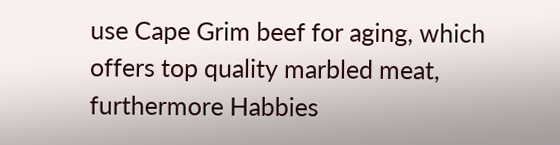use Cape Grim beef for aging, which offers top quality marbled meat, furthermore Habbies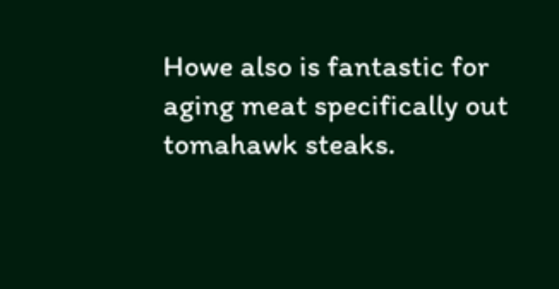Howe also is fantastic for aging meat specifically out tomahawk steaks.